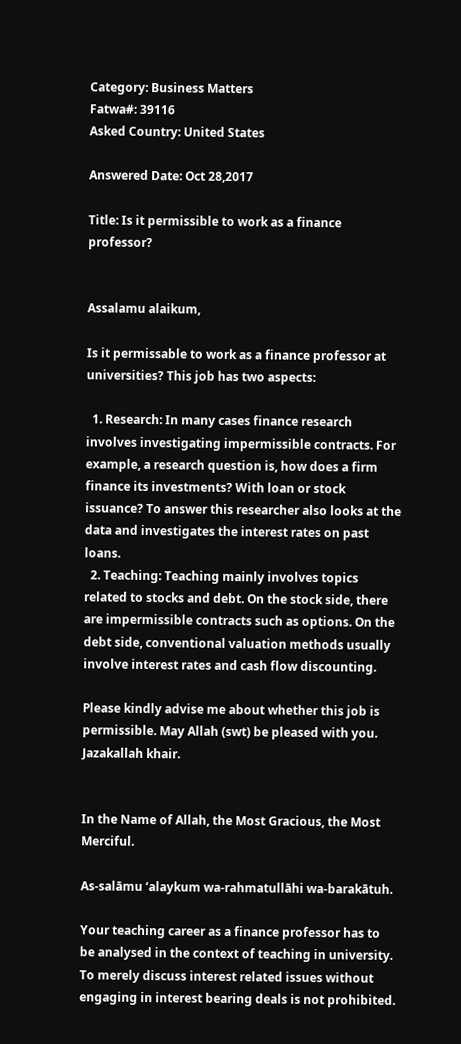Category: Business Matters
Fatwa#: 39116
Asked Country: United States

Answered Date: Oct 28,2017

Title: Is it permissible to work as a finance professor?


Assalamu alaikum,

Is it permissable to work as a finance professor at universities? This job has two aspects:

  1. Research: In many cases finance research involves investigating impermissible contracts. For example, a research question is, how does a firm finance its investments? With loan or stock issuance? To answer this researcher also looks at the data and investigates the interest rates on past loans.
  2. Teaching: Teaching mainly involves topics related to stocks and debt. On the stock side, there are impermissible contracts such as options. On the debt side, conventional valuation methods usually involve interest rates and cash flow discounting.

Please kindly advise me about whether this job is permissible. May Allah (swt) be pleased with you. Jazakallah khair.


In the Name of Allah, the Most Gracious, the Most Merciful.

As-salāmu ‘alaykum wa-rahmatullāhi wa-barakātuh.

Your teaching career as a finance professor has to be analysed in the context of teaching in university. To merely discuss interest related issues without engaging in interest bearing deals is not prohibited.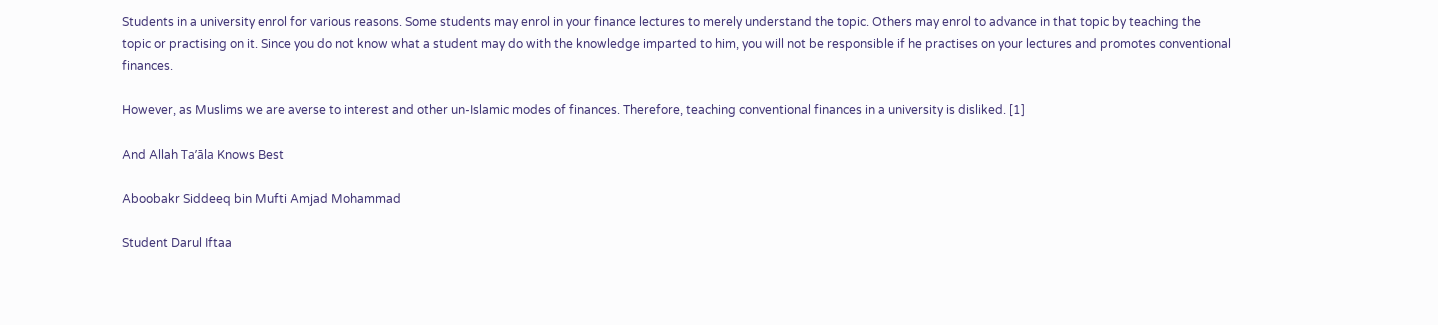Students in a university enrol for various reasons. Some students may enrol in your finance lectures to merely understand the topic. Others may enrol to advance in that topic by teaching the topic or practising on it. Since you do not know what a student may do with the knowledge imparted to him, you will not be responsible if he practises on your lectures and promotes conventional finances.

However, as Muslims we are averse to interest and other un-Islamic modes of finances. Therefore, teaching conventional finances in a university is disliked. [1]

And Allah Ta’āla Knows Best

Aboobakr Siddeeq bin Mufti Amjad Mohammad

Student Darul Iftaa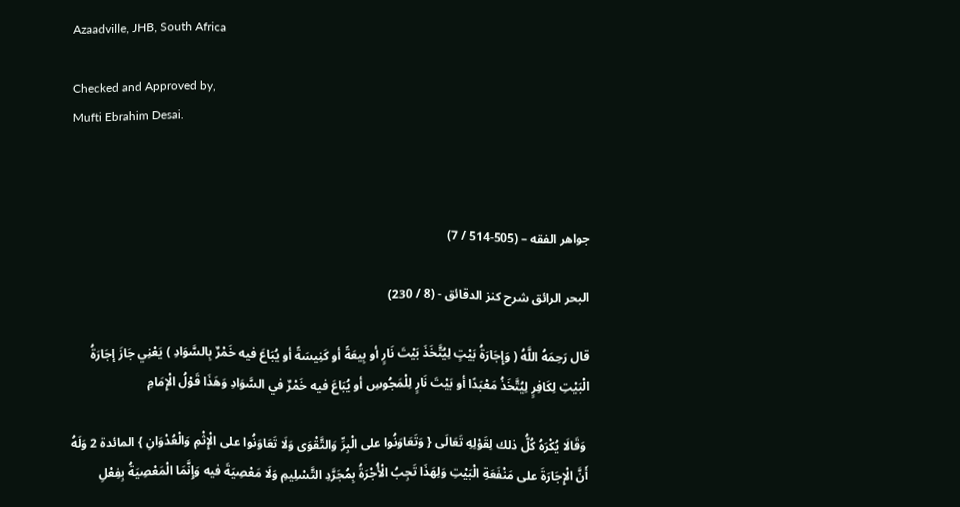Azaadville, JHB, South Africa

Checked and Approved by,
Mufti Ebrahim Desai.



جواهر الفقه – (505-514 / 7)

البحر الرائق شرح كنز الدقائق - (8 / 230)

قال رَحِمَهُ اللَّهُ ( وَإِجَارَةُ بَيْتٍ لِيُتَّخَذَ بَيْتَ نَارٍ أو بِيعَةً أو كَنِيسَةً أو يُبَاعَ فيه خَمْرٌ بِالسَّوَادِ ) يَعْنِي جَازَ إجَارَةُ الْبَيْتِ لِكَافِرٍ لِيُتَّخَذُ مَعْبَدًا أو بَيْتَ نَارٍ لِلْمَجُوسِ أو يُبَاعَ فيه خَمْرٌ في السَّوَادِ وَهَذَا قَوْلُ الْإِمَامِ

 وَقَالَا يُكْرَهُ كُلُّ ذلك لِقَوْلِهِ تَعَالَى { وَتَعَاوَنُوا على الْبِرِّ وَالتَّقْوَى وَلَا تَعَاوَنُوا على الْإِثْمِ وَالْعُدْوَانِ } المائدة 2 وَلَهُ أَنَّ الْإِجَارَةَ على مَنْفَعَةِ الْبَيْتِ وَلِهَذَا تَجِبُ الْأُجْرَةُ بِمُجَرَّدِ التَّسْلِيمِ وَلَا مَعْصِيَةَ فيه وَإِنَّمَا الْمَعْصِيَةُ بِفِعْلِ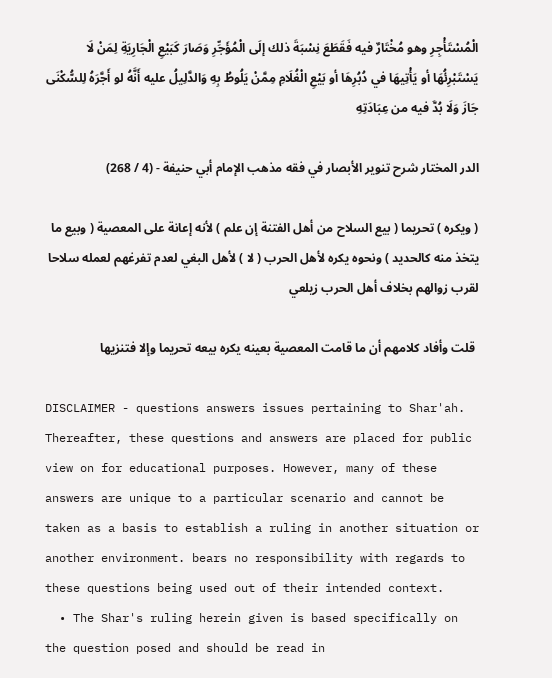الْمُسْتَأْجِرِ وهو مُخْتَارٌ فيه فَقَطَعَ نِسْبَةَ ذلك إلَى الْمُؤَجِّرِ وَصَارَ كَبَيْعِ الْجَارِيَةِ لِمَنْ لَا يَسْتَبْرِئُهَا أو يَأْتِيهَا في دُبُرِهَا أو بَيْعِ الْغُلَامِ مِمَّنْ يَلُوطُ بِهِ وَالدَّلِيلُ عليه أَنَّهُ لو أَجَّرَهُ لِلسُّكْنَى جَازَ وَلَا بُدَّ فيه من عِبَادَتِهِ

الدر المختار شرح تنوير الأبصار في فقه مذهب الإمام أبي حنيفة - (4 / 268)

( ويكره ) تحريما ( بيع السلاح من أهل الفتنة إن علم ) لأنه إعانة على المعصية ( وبيع ما يتخذ منه كالحديد ) ونحوه يكره لأهل الحرب ( لا ) لأهل البغي لعدم تفرغهم لعمله سلاحا لقرب زوالهم بخلاف أهل الحرب زيلعي

 قلت وأفاد كلامهم أن ما قامت المعصية بعينه يكره بيعه تحريما وإلا فتنزيها

DISCLAIMER - questions answers issues pertaining to Shar'ah. Thereafter, these questions and answers are placed for public view on for educational purposes. However, many of these answers are unique to a particular scenario and cannot be taken as a basis to establish a ruling in another situation or another environment. bears no responsibility with regards to these questions being used out of their intended context.
  • The Shar's ruling herein given is based specifically on the question posed and should be read in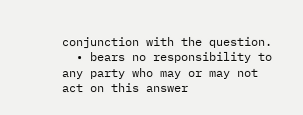conjunction with the question.
  • bears no responsibility to any party who may or may not act on this answer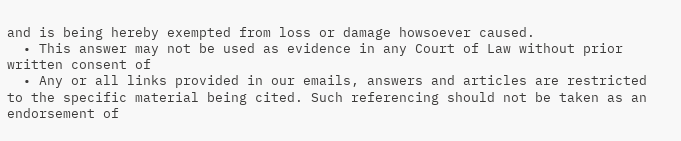and is being hereby exempted from loss or damage howsoever caused.
  • This answer may not be used as evidence in any Court of Law without prior written consent of
  • Any or all links provided in our emails, answers and articles are restricted to the specific material being cited. Such referencing should not be taken as an endorsement of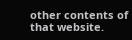other contents of that website.